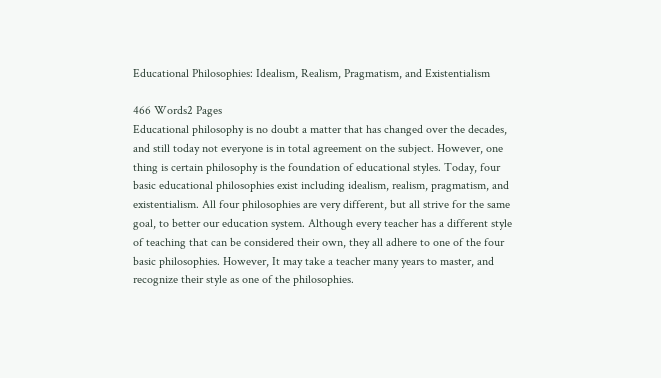Educational Philosophies: Idealism, Realism, Pragmatism, and Existentialism

466 Words2 Pages
Educational philosophy is no doubt a matter that has changed over the decades, and still today not everyone is in total agreement on the subject. However, one thing is certain philosophy is the foundation of educational styles. Today, four basic educational philosophies exist including idealism, realism, pragmatism, and existentialism. All four philosophies are very different, but all strive for the same goal, to better our education system. Although every teacher has a different style of teaching that can be considered their own, they all adhere to one of the four basic philosophies. However, It may take a teacher many years to master, and recognize their style as one of the philosophies.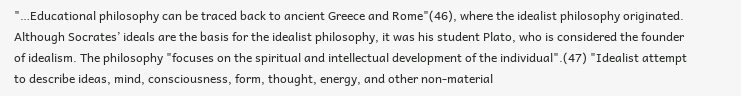"…Educational philosophy can be traced back to ancient Greece and Rome"(46), where the idealist philosophy originated. Although Socrates’ ideals are the basis for the idealist philosophy, it was his student Plato, who is considered the founder of idealism. The philosophy "focuses on the spiritual and intellectual development of the individual".(47) "Idealist attempt to describe ideas, mind, consciousness, form, thought, energy, and other non-material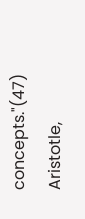concepts."(47) Aristotle,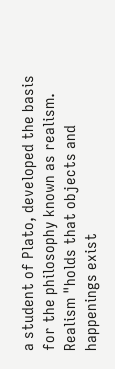a student of Plato, developed the basis for the philosophy known as realism. Realism "holds that objects and happenings exist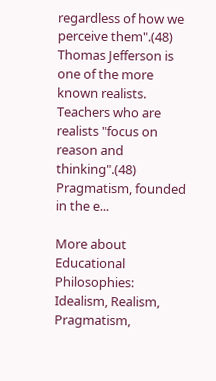regardless of how we perceive them".(48) Thomas Jefferson is one of the more known realists. Teachers who are realists "focus on reason and thinking".(48) Pragmatism, founded in the e...

More about Educational Philosophies: Idealism, Realism, Pragmatism,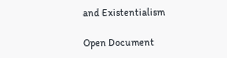and Existentialism

Open Document